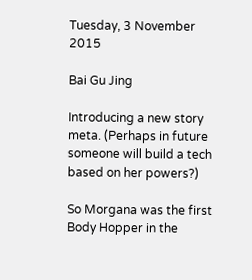Tuesday, 3 November 2015

Bai Gu Jing

Introducing a new story meta. (Perhaps in future someone will build a tech based on her powers?)

So Morgana was the first Body Hopper in the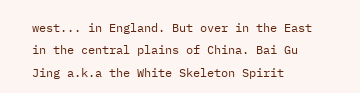west... in England. But over in the East in the central plains of China. Bai Gu Jing a.k.a the White Skeleton Spirit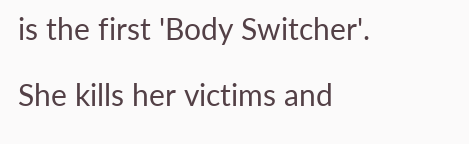is the first 'Body Switcher'.

She kills her victims and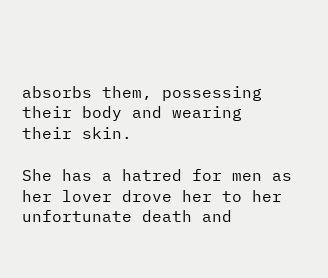absorbs them, possessing their body and wearing their skin.

She has a hatred for men as her lover drove her to her unfortunate death and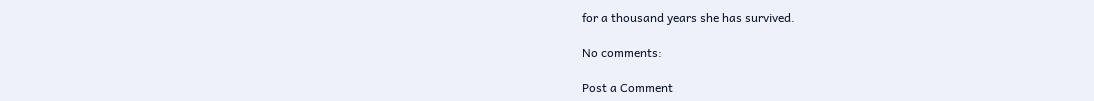for a thousand years she has survived.

No comments:

Post a Comment